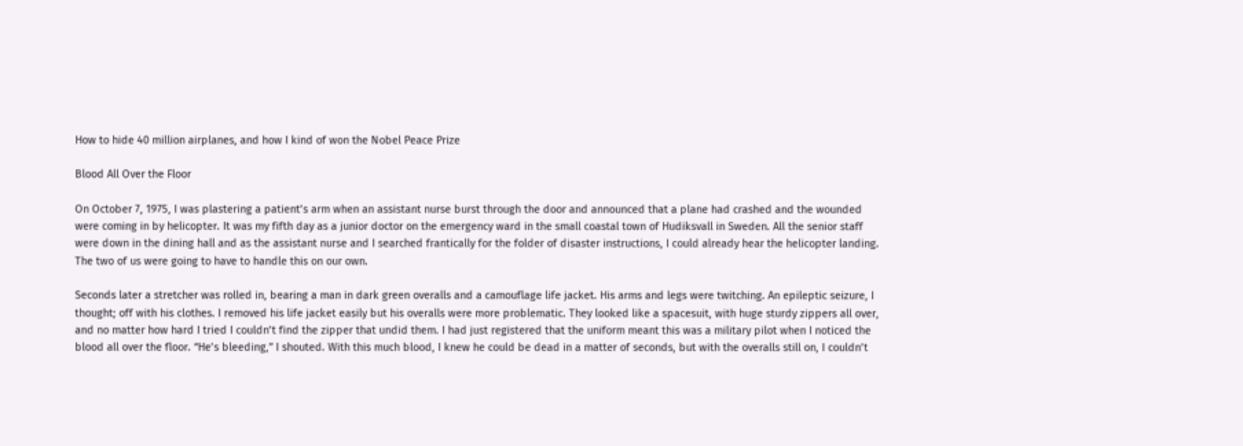How to hide 40 million airplanes, and how I kind of won the Nobel Peace Prize

Blood All Over the Floor

On October 7, 1975, I was plastering a patient’s arm when an assistant nurse burst through the door and announced that a plane had crashed and the wounded were coming in by helicopter. It was my fifth day as a junior doctor on the emergency ward in the small coastal town of Hudiksvall in Sweden. All the senior staff were down in the dining hall and as the assistant nurse and I searched frantically for the folder of disaster instructions, I could already hear the helicopter landing. The two of us were going to have to handle this on our own.

Seconds later a stretcher was rolled in, bearing a man in dark green overalls and a camouflage life jacket. His arms and legs were twitching. An epileptic seizure, I thought; off with his clothes. I removed his life jacket easily but his overalls were more problematic. They looked like a spacesuit, with huge sturdy zippers all over, and no matter how hard I tried I couldn’t find the zipper that undid them. I had just registered that the uniform meant this was a military pilot when I noticed the blood all over the floor. “He’s bleeding,” I shouted. With this much blood, I knew he could be dead in a matter of seconds, but with the overalls still on, I couldn’t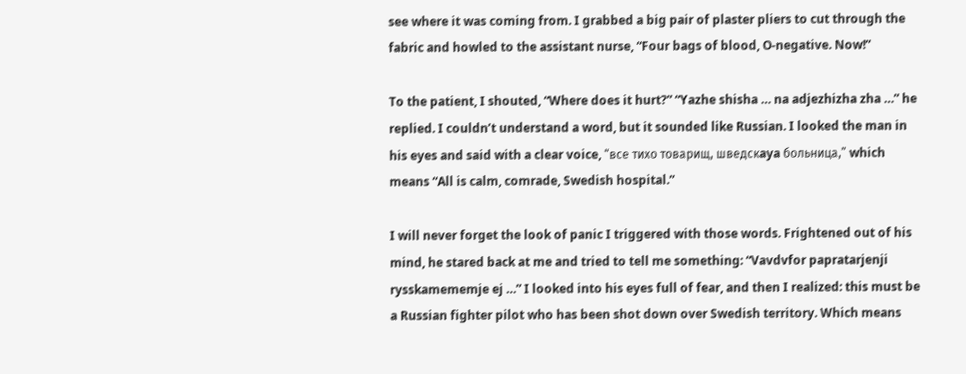see where it was coming from. I grabbed a big pair of plaster pliers to cut through the fabric and howled to the assistant nurse, “Four bags of blood, O-negative. Now!”

To the patient, I shouted, “Where does it hurt?” “Yazhe shisha … na adjezhizha zha …” he replied. I couldn’t understand a word, but it sounded like Russian. I looked the man in his eyes and said with a clear voice, “все тихо товарищ, шведскaya больницa,” which means “All is calm, comrade, Swedish hospital.”

I will never forget the look of panic I triggered with those words. Frightened out of his mind, he stared back at me and tried to tell me something: “Vavdvfor papratarjenji rysskamememje ej …” I looked into his eyes full of fear, and then I realized: this must be a Russian fighter pilot who has been shot down over Swedish territory. Which means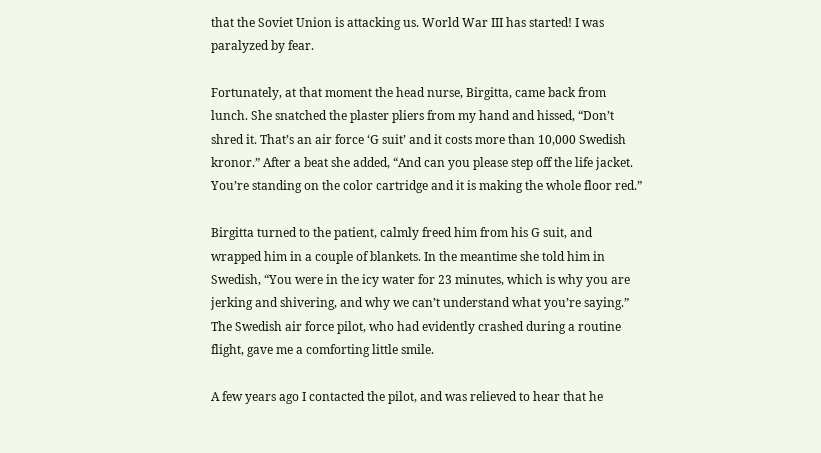that the Soviet Union is attacking us. World War III has started! I was paralyzed by fear.

Fortunately, at that moment the head nurse, Birgitta, came back from lunch. She snatched the plaster pliers from my hand and hissed, “Don’t shred it. That’s an air force ‘G suit’ and it costs more than 10,000 Swedish kronor.” After a beat she added, “And can you please step off the life jacket. You’re standing on the color cartridge and it is making the whole floor red.”

Birgitta turned to the patient, calmly freed him from his G suit, and wrapped him in a couple of blankets. In the meantime she told him in Swedish, “You were in the icy water for 23 minutes, which is why you are jerking and shivering, and why we can’t understand what you’re saying.” The Swedish air force pilot, who had evidently crashed during a routine flight, gave me a comforting little smile.

A few years ago I contacted the pilot, and was relieved to hear that he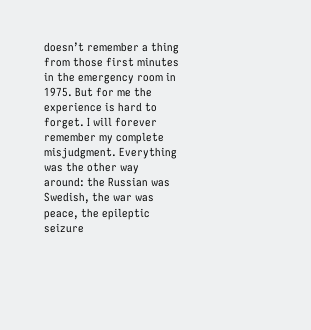doesn’t remember a thing from those first minutes in the emergency room in 1975. But for me the experience is hard to forget. I will forever remember my complete misjudgment. Everything was the other way around: the Russian was Swedish, the war was peace, the epileptic seizure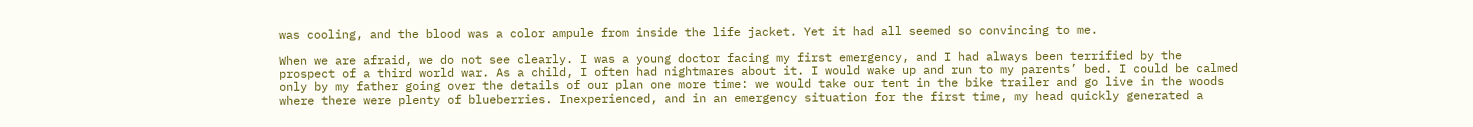was cooling, and the blood was a color ampule from inside the life jacket. Yet it had all seemed so convincing to me.

When we are afraid, we do not see clearly. I was a young doctor facing my first emergency, and I had always been terrified by the prospect of a third world war. As a child, I often had nightmares about it. I would wake up and run to my parents’ bed. I could be calmed only by my father going over the details of our plan one more time: we would take our tent in the bike trailer and go live in the woods where there were plenty of blueberries. Inexperienced, and in an emergency situation for the first time, my head quickly generated a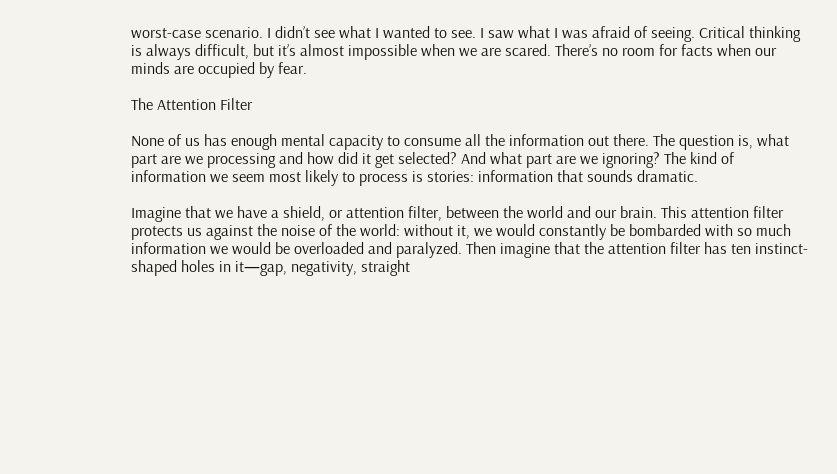worst-case scenario. I didn’t see what I wanted to see. I saw what I was afraid of seeing. Critical thinking is always difficult, but it’s almost impossible when we are scared. There’s no room for facts when our minds are occupied by fear.

The Attention Filter

None of us has enough mental capacity to consume all the information out there. The question is, what part are we processing and how did it get selected? And what part are we ignoring? The kind of information we seem most likely to process is stories: information that sounds dramatic.

Imagine that we have a shield, or attention filter, between the world and our brain. This attention filter protects us against the noise of the world: without it, we would constantly be bombarded with so much information we would be overloaded and paralyzed. Then imagine that the attention filter has ten instinct-shaped holes in it—gap, negativity, straight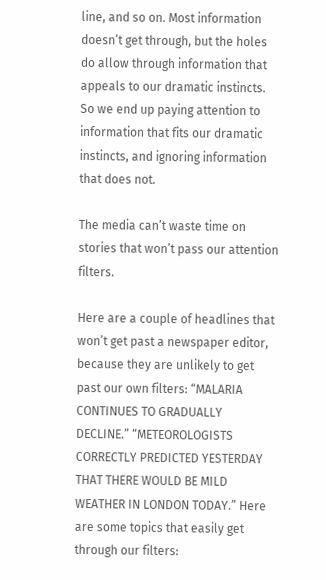line, and so on. Most information doesn’t get through, but the holes do allow through information that appeals to our dramatic instincts. So we end up paying attention to information that fits our dramatic instincts, and ignoring information that does not.

The media can’t waste time on stories that won’t pass our attention filters.

Here are a couple of headlines that won’t get past a newspaper editor, because they are unlikely to get past our own filters: “MALARIA CONTINUES TO GRADUALLY DECLINE.” “METEOROLOGISTS CORRECTLY PREDICTED YESTERDAY THAT THERE WOULD BE MILD WEATHER IN LONDON TODAY.” Here are some topics that easily get through our filters: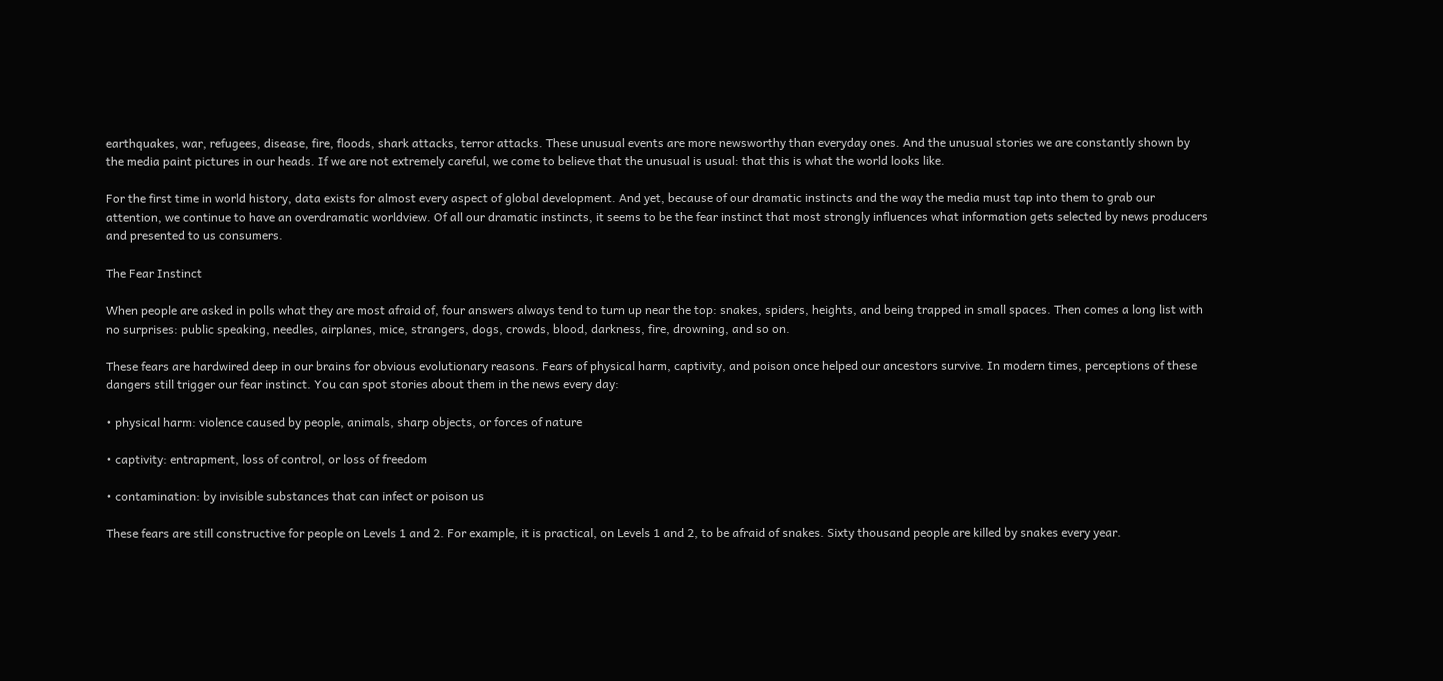earthquakes, war, refugees, disease, fire, floods, shark attacks, terror attacks. These unusual events are more newsworthy than everyday ones. And the unusual stories we are constantly shown by the media paint pictures in our heads. If we are not extremely careful, we come to believe that the unusual is usual: that this is what the world looks like.

For the first time in world history, data exists for almost every aspect of global development. And yet, because of our dramatic instincts and the way the media must tap into them to grab our attention, we continue to have an overdramatic worldview. Of all our dramatic instincts, it seems to be the fear instinct that most strongly influences what information gets selected by news producers and presented to us consumers.

The Fear Instinct

When people are asked in polls what they are most afraid of, four answers always tend to turn up near the top: snakes, spiders, heights, and being trapped in small spaces. Then comes a long list with no surprises: public speaking, needles, airplanes, mice, strangers, dogs, crowds, blood, darkness, fire, drowning, and so on.

These fears are hardwired deep in our brains for obvious evolutionary reasons. Fears of physical harm, captivity, and poison once helped our ancestors survive. In modern times, perceptions of these dangers still trigger our fear instinct. You can spot stories about them in the news every day:

• physical harm: violence caused by people, animals, sharp objects, or forces of nature

• captivity: entrapment, loss of control, or loss of freedom

• contamination: by invisible substances that can infect or poison us

These fears are still constructive for people on Levels 1 and 2. For example, it is practical, on Levels 1 and 2, to be afraid of snakes. Sixty thousand people are killed by snakes every year.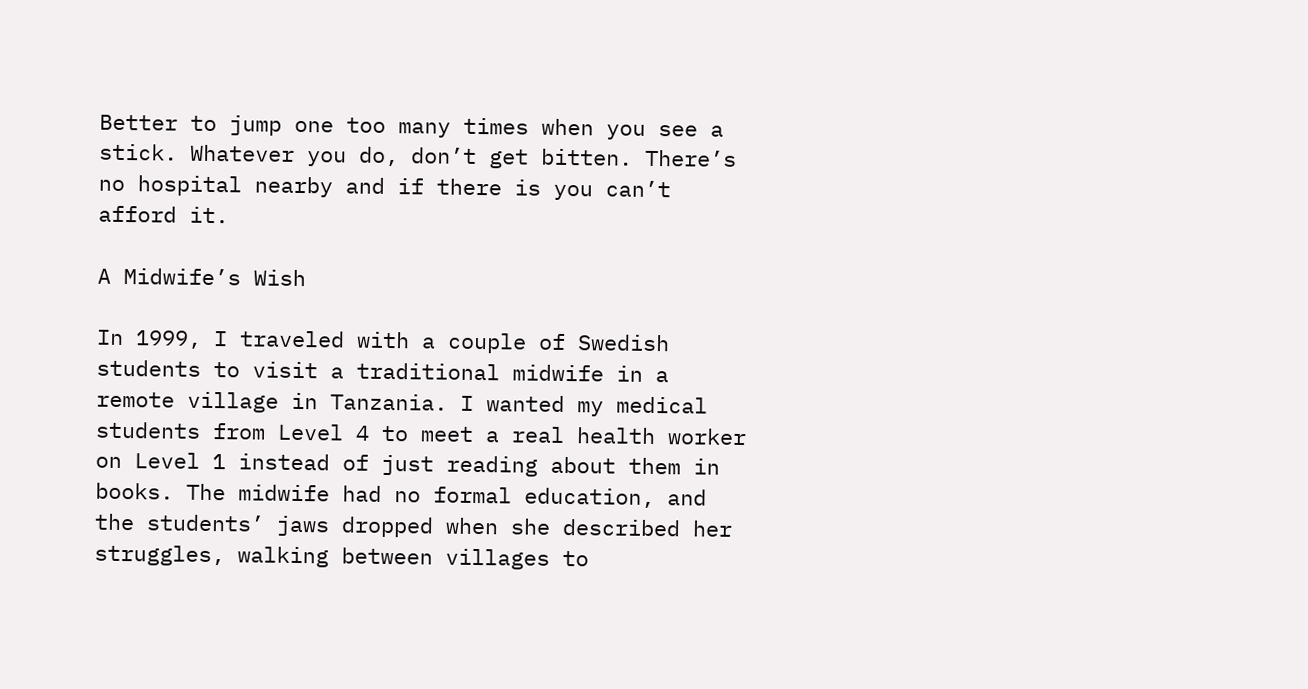Better to jump one too many times when you see a stick. Whatever you do, don’t get bitten. There’s no hospital nearby and if there is you can’t afford it.

A Midwife’s Wish

In 1999, I traveled with a couple of Swedish students to visit a traditional midwife in a remote village in Tanzania. I wanted my medical students from Level 4 to meet a real health worker on Level 1 instead of just reading about them in books. The midwife had no formal education, and the students’ jaws dropped when she described her struggles, walking between villages to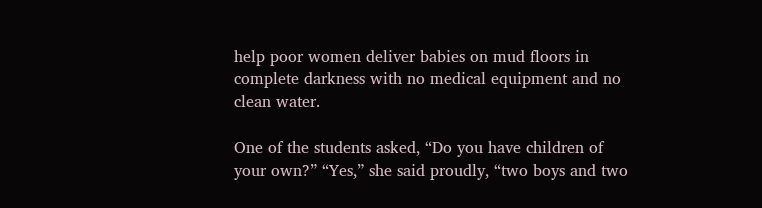help poor women deliver babies on mud floors in complete darkness with no medical equipment and no clean water.

One of the students asked, “Do you have children of your own?” “Yes,” she said proudly, “two boys and two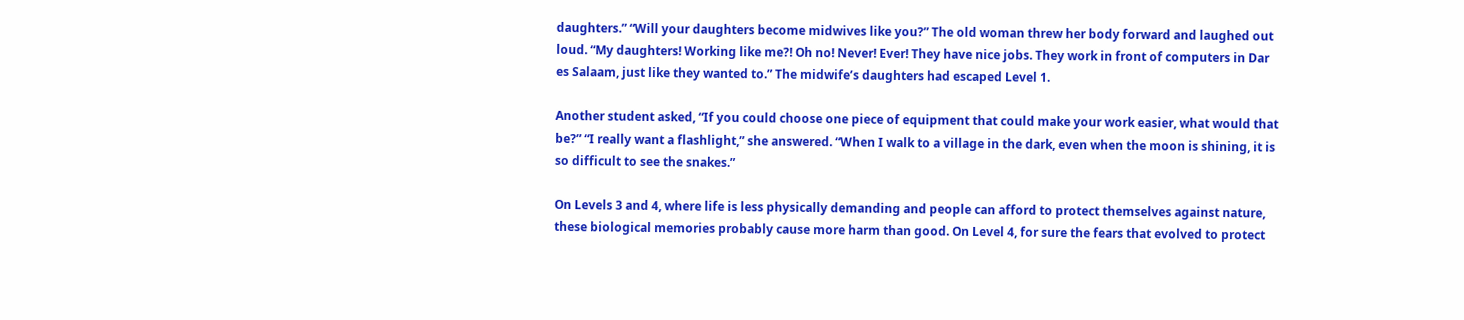daughters.” “Will your daughters become midwives like you?” The old woman threw her body forward and laughed out loud. “My daughters! Working like me?! Oh no! Never! Ever! They have nice jobs. They work in front of computers in Dar es Salaam, just like they wanted to.” The midwife’s daughters had escaped Level 1.

Another student asked, “If you could choose one piece of equipment that could make your work easier, what would that be?” “I really want a flashlight,” she answered. “When I walk to a village in the dark, even when the moon is shining, it is so difficult to see the snakes.”

On Levels 3 and 4, where life is less physically demanding and people can afford to protect themselves against nature, these biological memories probably cause more harm than good. On Level 4, for sure the fears that evolved to protect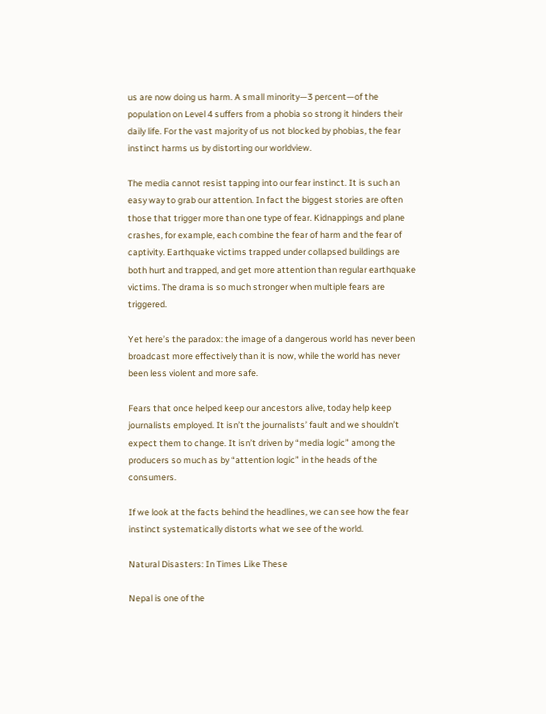us are now doing us harm. A small minority—3 percent—of the population on Level 4 suffers from a phobia so strong it hinders their daily life. For the vast majority of us not blocked by phobias, the fear instinct harms us by distorting our worldview.

The media cannot resist tapping into our fear instinct. It is such an easy way to grab our attention. In fact the biggest stories are often those that trigger more than one type of fear. Kidnappings and plane crashes, for example, each combine the fear of harm and the fear of captivity. Earthquake victims trapped under collapsed buildings are both hurt and trapped, and get more attention than regular earthquake victims. The drama is so much stronger when multiple fears are triggered.

Yet here’s the paradox: the image of a dangerous world has never been broadcast more effectively than it is now, while the world has never been less violent and more safe.

Fears that once helped keep our ancestors alive, today help keep journalists employed. It isn’t the journalists’ fault and we shouldn’t expect them to change. It isn’t driven by “media logic” among the producers so much as by “attention logic” in the heads of the consumers.

If we look at the facts behind the headlines, we can see how the fear instinct systematically distorts what we see of the world.

Natural Disasters: In Times Like These

Nepal is one of the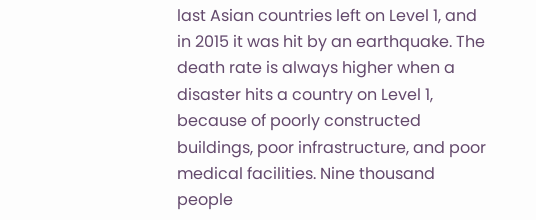last Asian countries left on Level 1, and in 2015 it was hit by an earthquake. The death rate is always higher when a disaster hits a country on Level 1, because of poorly constructed buildings, poor infrastructure, and poor medical facilities. Nine thousand people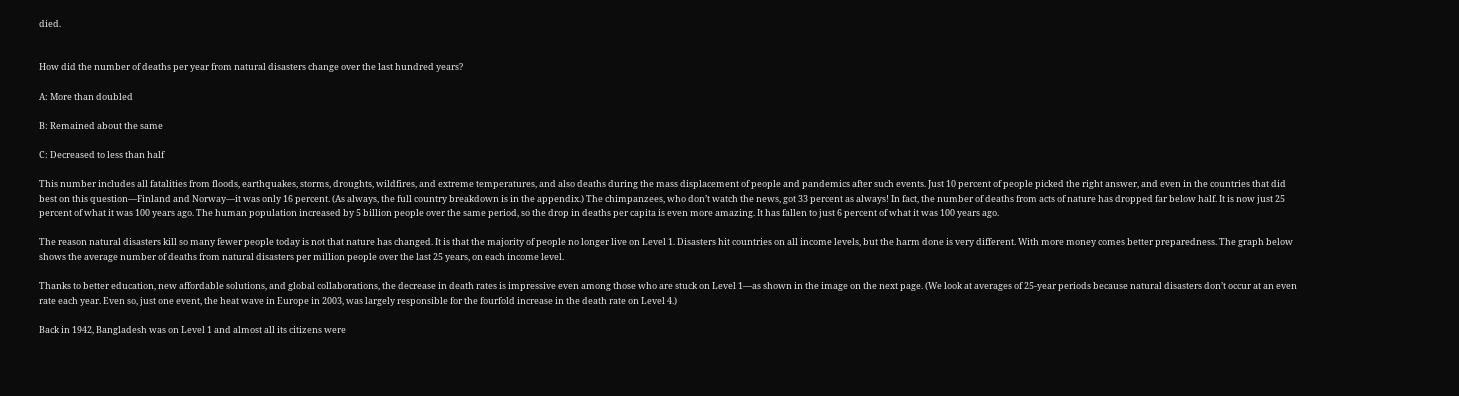died.


How did the number of deaths per year from natural disasters change over the last hundred years?

A: More than doubled

B: Remained about the same

C: Decreased to less than half

This number includes all fatalities from floods, earthquakes, storms, droughts, wildfires, and extreme temperatures, and also deaths during the mass displacement of people and pandemics after such events. Just 10 percent of people picked the right answer, and even in the countries that did best on this question—Finland and Norway—it was only 16 percent. (As always, the full country breakdown is in the appendix.) The chimpanzees, who don’t watch the news, got 33 percent as always! In fact, the number of deaths from acts of nature has dropped far below half. It is now just 25 percent of what it was 100 years ago. The human population increased by 5 billion people over the same period, so the drop in deaths per capita is even more amazing. It has fallen to just 6 percent of what it was 100 years ago.

The reason natural disasters kill so many fewer people today is not that nature has changed. It is that the majority of people no longer live on Level 1. Disasters hit countries on all income levels, but the harm done is very different. With more money comes better preparedness. The graph below shows the average number of deaths from natural disasters per million people over the last 25 years, on each income level.

Thanks to better education, new affordable solutions, and global collaborations, the decrease in death rates is impressive even among those who are stuck on Level 1—as shown in the image on the next page. (We look at averages of 25-year periods because natural disasters don’t occur at an even rate each year. Even so, just one event, the heat wave in Europe in 2003, was largely responsible for the fourfold increase in the death rate on Level 4.)

Back in 1942, Bangladesh was on Level 1 and almost all its citizens were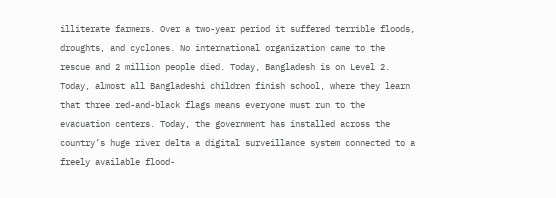illiterate farmers. Over a two-year period it suffered terrible floods, droughts, and cyclones. No international organization came to the rescue and 2 million people died. Today, Bangladesh is on Level 2. Today, almost all Bangladeshi children finish school, where they learn that three red-and-black flags means everyone must run to the evacuation centers. Today, the government has installed across the country’s huge river delta a digital surveillance system connected to a freely available flood-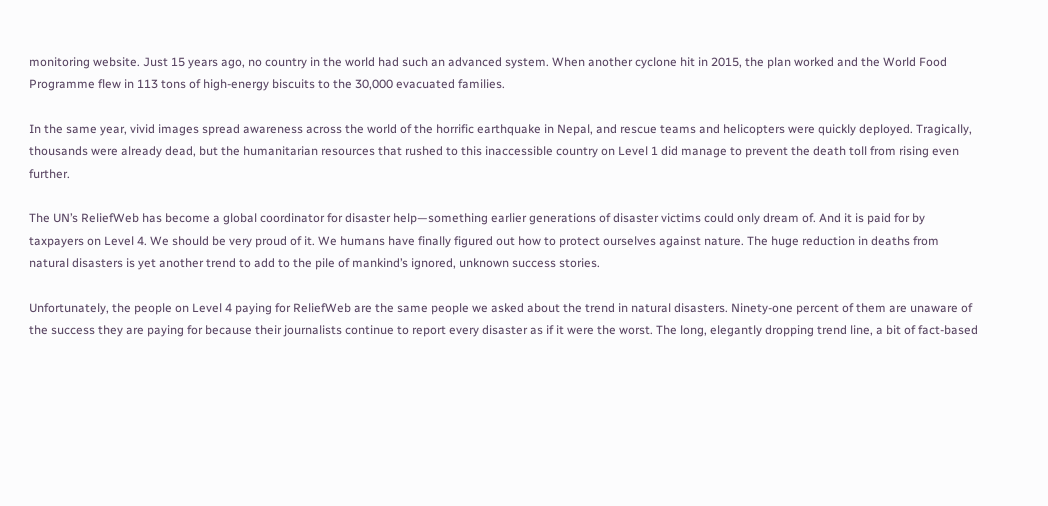monitoring website. Just 15 years ago, no country in the world had such an advanced system. When another cyclone hit in 2015, the plan worked and the World Food Programme flew in 113 tons of high-energy biscuits to the 30,000 evacuated families.

In the same year, vivid images spread awareness across the world of the horrific earthquake in Nepal, and rescue teams and helicopters were quickly deployed. Tragically, thousands were already dead, but the humanitarian resources that rushed to this inaccessible country on Level 1 did manage to prevent the death toll from rising even further.

The UN’s ReliefWeb has become a global coordinator for disaster help—something earlier generations of disaster victims could only dream of. And it is paid for by taxpayers on Level 4. We should be very proud of it. We humans have finally figured out how to protect ourselves against nature. The huge reduction in deaths from natural disasters is yet another trend to add to the pile of mankind’s ignored, unknown success stories.

Unfortunately, the people on Level 4 paying for ReliefWeb are the same people we asked about the trend in natural disasters. Ninety-one percent of them are unaware of the success they are paying for because their journalists continue to report every disaster as if it were the worst. The long, elegantly dropping trend line, a bit of fact-based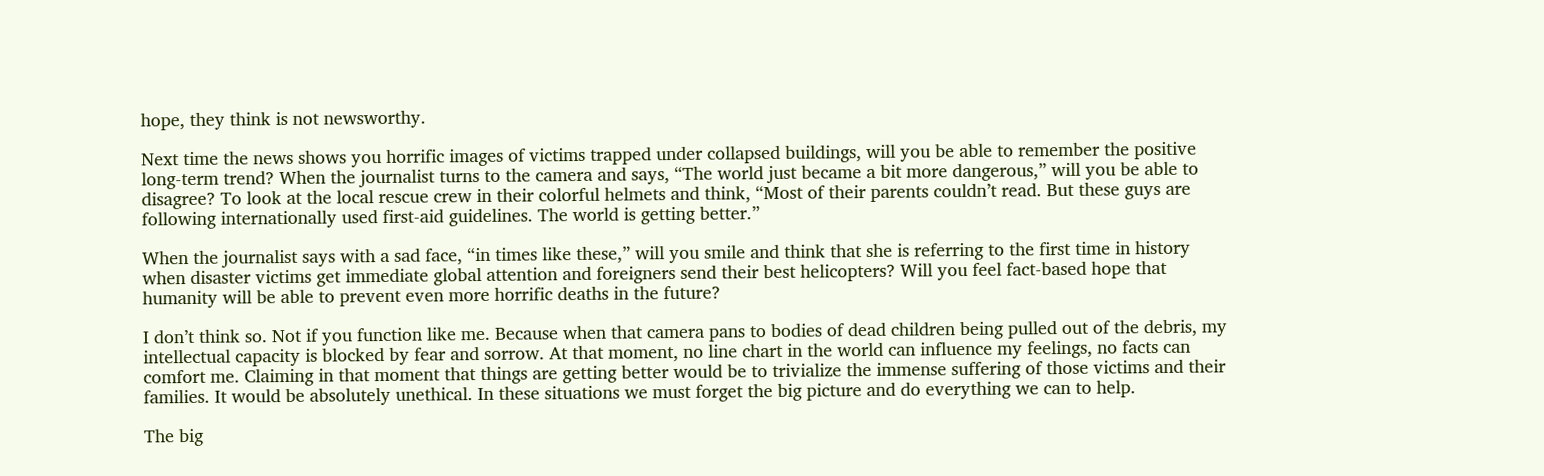hope, they think is not newsworthy.

Next time the news shows you horrific images of victims trapped under collapsed buildings, will you be able to remember the positive long-term trend? When the journalist turns to the camera and says, “The world just became a bit more dangerous,” will you be able to disagree? To look at the local rescue crew in their colorful helmets and think, “Most of their parents couldn’t read. But these guys are following internationally used first-aid guidelines. The world is getting better.”

When the journalist says with a sad face, “in times like these,” will you smile and think that she is referring to the first time in history when disaster victims get immediate global attention and foreigners send their best helicopters? Will you feel fact-based hope that humanity will be able to prevent even more horrific deaths in the future?

I don’t think so. Not if you function like me. Because when that camera pans to bodies of dead children being pulled out of the debris, my intellectual capacity is blocked by fear and sorrow. At that moment, no line chart in the world can influence my feelings, no facts can comfort me. Claiming in that moment that things are getting better would be to trivialize the immense suffering of those victims and their families. It would be absolutely unethical. In these situations we must forget the big picture and do everything we can to help.

The big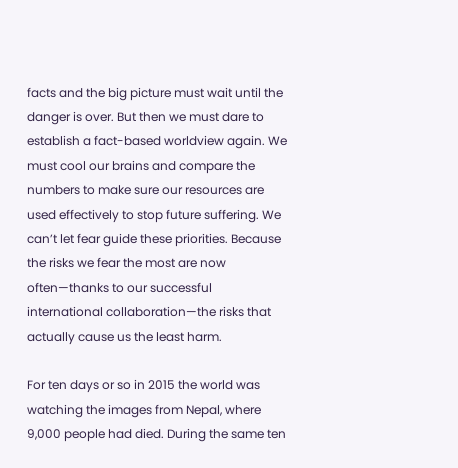facts and the big picture must wait until the danger is over. But then we must dare to establish a fact-based worldview again. We must cool our brains and compare the numbers to make sure our resources are used effectively to stop future suffering. We can’t let fear guide these priorities. Because the risks we fear the most are now often—thanks to our successful international collaboration—the risks that actually cause us the least harm.

For ten days or so in 2015 the world was watching the images from Nepal, where 9,000 people had died. During the same ten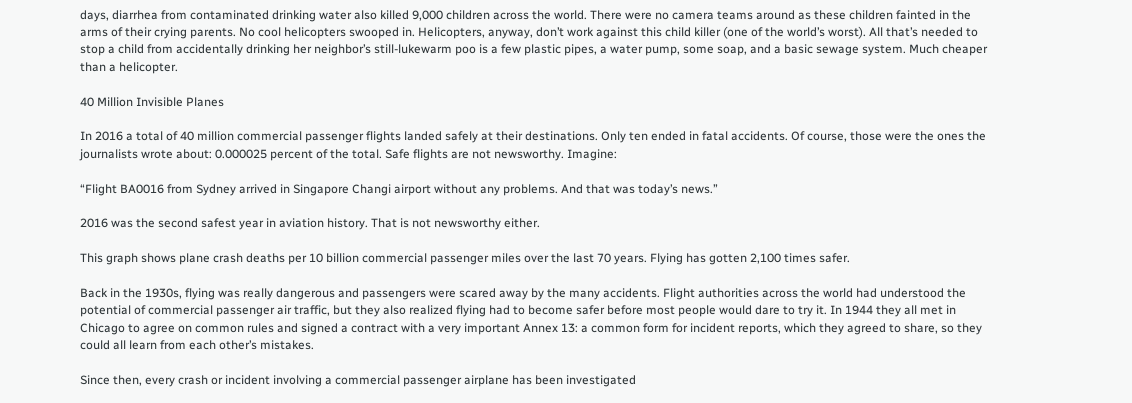days, diarrhea from contaminated drinking water also killed 9,000 children across the world. There were no camera teams around as these children fainted in the arms of their crying parents. No cool helicopters swooped in. Helicopters, anyway, don’t work against this child killer (one of the world’s worst). All that’s needed to stop a child from accidentally drinking her neighbor’s still-lukewarm poo is a few plastic pipes, a water pump, some soap, and a basic sewage system. Much cheaper than a helicopter.

40 Million Invisible Planes

In 2016 a total of 40 million commercial passenger flights landed safely at their destinations. Only ten ended in fatal accidents. Of course, those were the ones the journalists wrote about: 0.000025 percent of the total. Safe flights are not newsworthy. Imagine:

“Flight BA0016 from Sydney arrived in Singapore Changi airport without any problems. And that was today’s news.”

2016 was the second safest year in aviation history. That is not newsworthy either.

This graph shows plane crash deaths per 10 billion commercial passenger miles over the last 70 years. Flying has gotten 2,100 times safer.

Back in the 1930s, flying was really dangerous and passengers were scared away by the many accidents. Flight authorities across the world had understood the potential of commercial passenger air traffic, but they also realized flying had to become safer before most people would dare to try it. In 1944 they all met in Chicago to agree on common rules and signed a contract with a very important Annex 13: a common form for incident reports, which they agreed to share, so they could all learn from each other’s mistakes.

Since then, every crash or incident involving a commercial passenger airplane has been investigated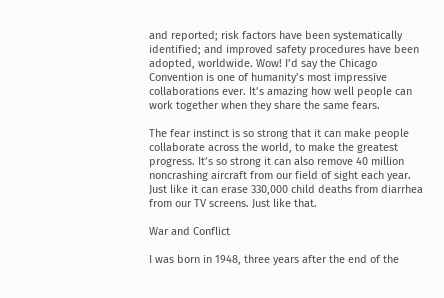and reported; risk factors have been systematically identified; and improved safety procedures have been adopted, worldwide. Wow! I’d say the Chicago Convention is one of humanity’s most impressive collaborations ever. It’s amazing how well people can work together when they share the same fears.

The fear instinct is so strong that it can make people collaborate across the world, to make the greatest progress. It’s so strong it can also remove 40 million noncrashing aircraft from our field of sight each year. Just like it can erase 330,000 child deaths from diarrhea from our TV screens. Just like that.

War and Conflict

I was born in 1948, three years after the end of the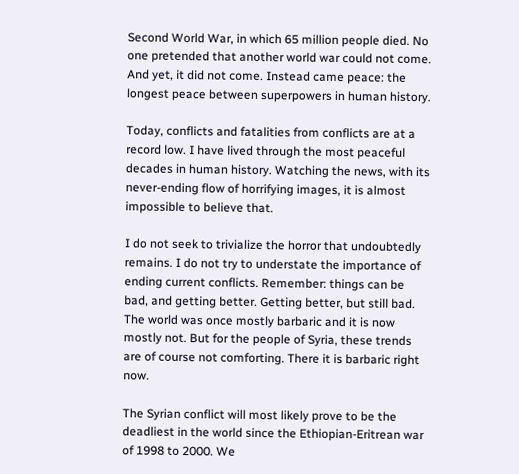Second World War, in which 65 million people died. No one pretended that another world war could not come. And yet, it did not come. Instead came peace: the longest peace between superpowers in human history.

Today, conflicts and fatalities from conflicts are at a record low. I have lived through the most peaceful decades in human history. Watching the news, with its never-ending flow of horrifying images, it is almost impossible to believe that.

I do not seek to trivialize the horror that undoubtedly remains. I do not try to understate the importance of ending current conflicts. Remember: things can be bad, and getting better. Getting better, but still bad. The world was once mostly barbaric and it is now mostly not. But for the people of Syria, these trends are of course not comforting. There it is barbaric right now.

The Syrian conflict will most likely prove to be the deadliest in the world since the Ethiopian-Eritrean war of 1998 to 2000. We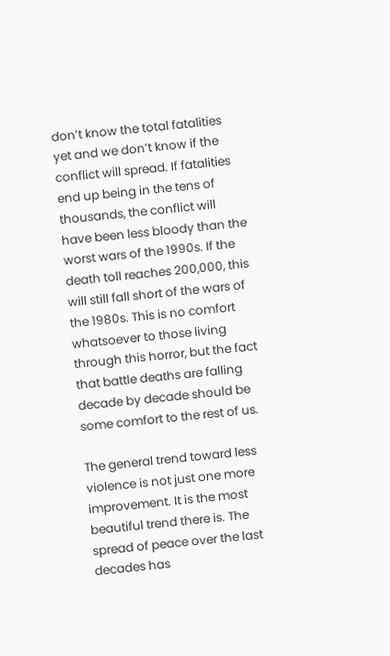don’t know the total fatalities yet and we don’t know if the conflict will spread. If fatalities end up being in the tens of thousands, the conflict will have been less bloody than the worst wars of the 1990s. If the death toll reaches 200,000, this will still fall short of the wars of the 1980s. This is no comfort whatsoever to those living through this horror, but the fact that battle deaths are falling decade by decade should be some comfort to the rest of us.

The general trend toward less violence is not just one more improvement. It is the most beautiful trend there is. The spread of peace over the last decades has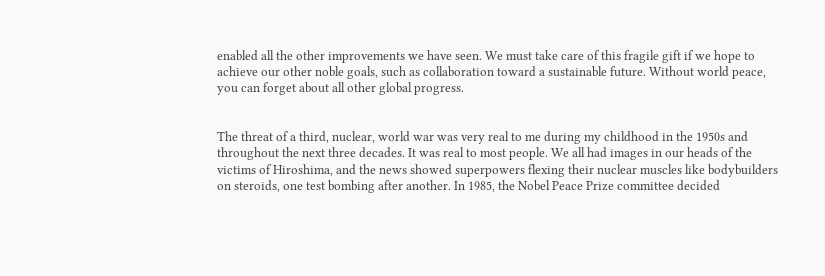enabled all the other improvements we have seen. We must take care of this fragile gift if we hope to achieve our other noble goals, such as collaboration toward a sustainable future. Without world peace, you can forget about all other global progress.


The threat of a third, nuclear, world war was very real to me during my childhood in the 1950s and throughout the next three decades. It was real to most people. We all had images in our heads of the victims of Hiroshima, and the news showed superpowers flexing their nuclear muscles like bodybuilders on steroids, one test bombing after another. In 1985, the Nobel Peace Prize committee decided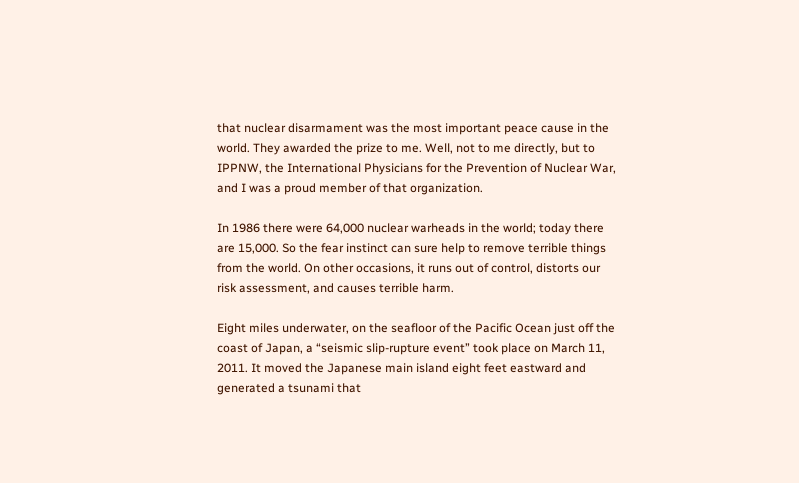that nuclear disarmament was the most important peace cause in the world. They awarded the prize to me. Well, not to me directly, but to IPPNW, the International Physicians for the Prevention of Nuclear War, and I was a proud member of that organization.

In 1986 there were 64,000 nuclear warheads in the world; today there are 15,000. So the fear instinct can sure help to remove terrible things from the world. On other occasions, it runs out of control, distorts our risk assessment, and causes terrible harm.

Eight miles underwater, on the seafloor of the Pacific Ocean just off the coast of Japan, a “seismic slip-rupture event” took place on March 11, 2011. It moved the Japanese main island eight feet eastward and generated a tsunami that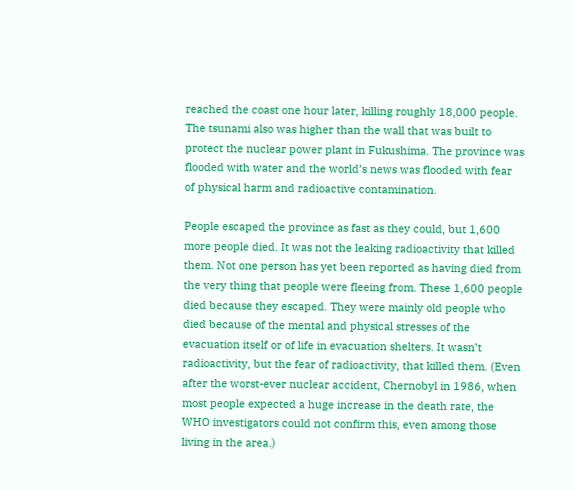reached the coast one hour later, killing roughly 18,000 people. The tsunami also was higher than the wall that was built to protect the nuclear power plant in Fukushima. The province was flooded with water and the world’s news was flooded with fear of physical harm and radioactive contamination.

People escaped the province as fast as they could, but 1,600 more people died. It was not the leaking radioactivity that killed them. Not one person has yet been reported as having died from the very thing that people were fleeing from. These 1,600 people died because they escaped. They were mainly old people who died because of the mental and physical stresses of the evacuation itself or of life in evacuation shelters. It wasn’t radioactivity, but the fear of radioactivity, that killed them. (Even after the worst-ever nuclear accident, Chernobyl in 1986, when most people expected a huge increase in the death rate, the WHO investigators could not confirm this, even among those living in the area.)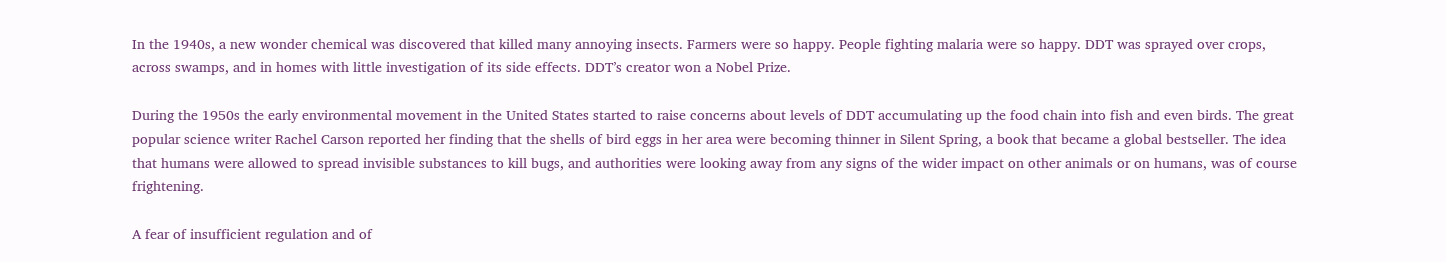In the 1940s, a new wonder chemical was discovered that killed many annoying insects. Farmers were so happy. People fighting malaria were so happy. DDT was sprayed over crops, across swamps, and in homes with little investigation of its side effects. DDT’s creator won a Nobel Prize.

During the 1950s the early environmental movement in the United States started to raise concerns about levels of DDT accumulating up the food chain into fish and even birds. The great popular science writer Rachel Carson reported her finding that the shells of bird eggs in her area were becoming thinner in Silent Spring, a book that became a global bestseller. The idea that humans were allowed to spread invisible substances to kill bugs, and authorities were looking away from any signs of the wider impact on other animals or on humans, was of course frightening.

A fear of insufficient regulation and of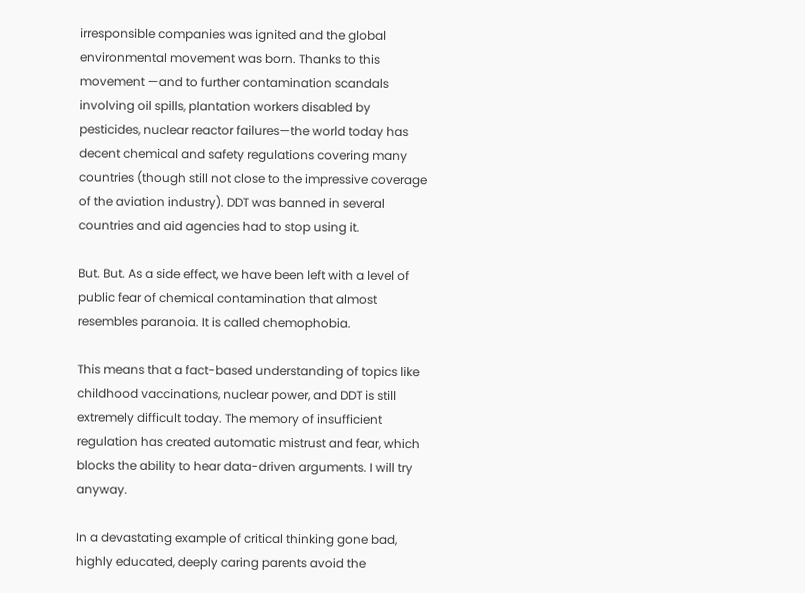irresponsible companies was ignited and the global environmental movement was born. Thanks to this movement —and to further contamination scandals involving oil spills, plantation workers disabled by pesticides, nuclear reactor failures—the world today has decent chemical and safety regulations covering many countries (though still not close to the impressive coverage of the aviation industry). DDT was banned in several countries and aid agencies had to stop using it.

But. But. As a side effect, we have been left with a level of public fear of chemical contamination that almost resembles paranoia. It is called chemophobia.

This means that a fact-based understanding of topics like childhood vaccinations, nuclear power, and DDT is still extremely difficult today. The memory of insufficient regulation has created automatic mistrust and fear, which blocks the ability to hear data-driven arguments. I will try anyway.

In a devastating example of critical thinking gone bad, highly educated, deeply caring parents avoid the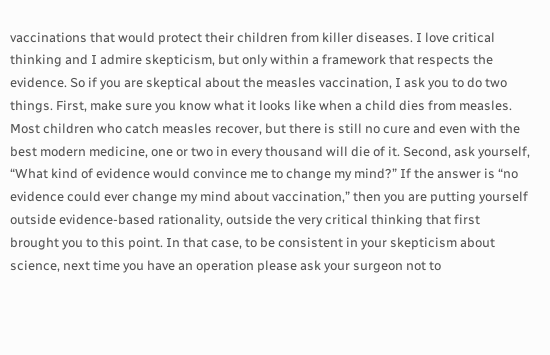vaccinations that would protect their children from killer diseases. I love critical thinking and I admire skepticism, but only within a framework that respects the evidence. So if you are skeptical about the measles vaccination, I ask you to do two things. First, make sure you know what it looks like when a child dies from measles. Most children who catch measles recover, but there is still no cure and even with the best modern medicine, one or two in every thousand will die of it. Second, ask yourself, “What kind of evidence would convince me to change my mind?” If the answer is “no evidence could ever change my mind about vaccination,” then you are putting yourself outside evidence-based rationality, outside the very critical thinking that first brought you to this point. In that case, to be consistent in your skepticism about science, next time you have an operation please ask your surgeon not to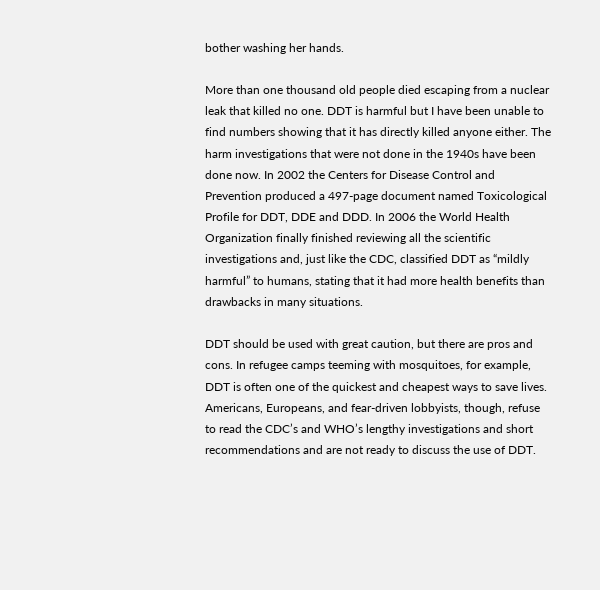bother washing her hands.

More than one thousand old people died escaping from a nuclear leak that killed no one. DDT is harmful but I have been unable to find numbers showing that it has directly killed anyone either. The harm investigations that were not done in the 1940s have been done now. In 2002 the Centers for Disease Control and Prevention produced a 497-page document named Toxicological Profile for DDT, DDE and DDD. In 2006 the World Health Organization finally finished reviewing all the scientific investigations and, just like the CDC, classified DDT as “mildly harmful” to humans, stating that it had more health benefits than drawbacks in many situations.

DDT should be used with great caution, but there are pros and cons. In refugee camps teeming with mosquitoes, for example, DDT is often one of the quickest and cheapest ways to save lives. Americans, Europeans, and fear-driven lobbyists, though, refuse to read the CDC’s and WHO’s lengthy investigations and short recommendations and are not ready to discuss the use of DDT.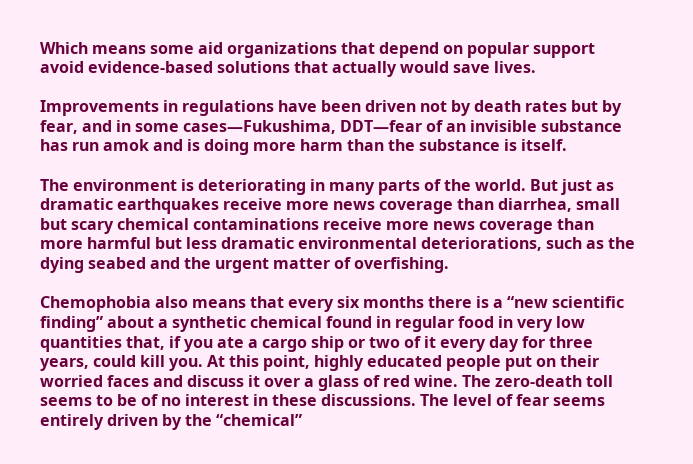Which means some aid organizations that depend on popular support avoid evidence-based solutions that actually would save lives.

Improvements in regulations have been driven not by death rates but by fear, and in some cases—Fukushima, DDT—fear of an invisible substance has run amok and is doing more harm than the substance is itself.

The environment is deteriorating in many parts of the world. But just as dramatic earthquakes receive more news coverage than diarrhea, small but scary chemical contaminations receive more news coverage than more harmful but less dramatic environmental deteriorations, such as the dying seabed and the urgent matter of overfishing.

Chemophobia also means that every six months there is a “new scientific finding” about a synthetic chemical found in regular food in very low quantities that, if you ate a cargo ship or two of it every day for three years, could kill you. At this point, highly educated people put on their worried faces and discuss it over a glass of red wine. The zero-death toll seems to be of no interest in these discussions. The level of fear seems entirely driven by the “chemical”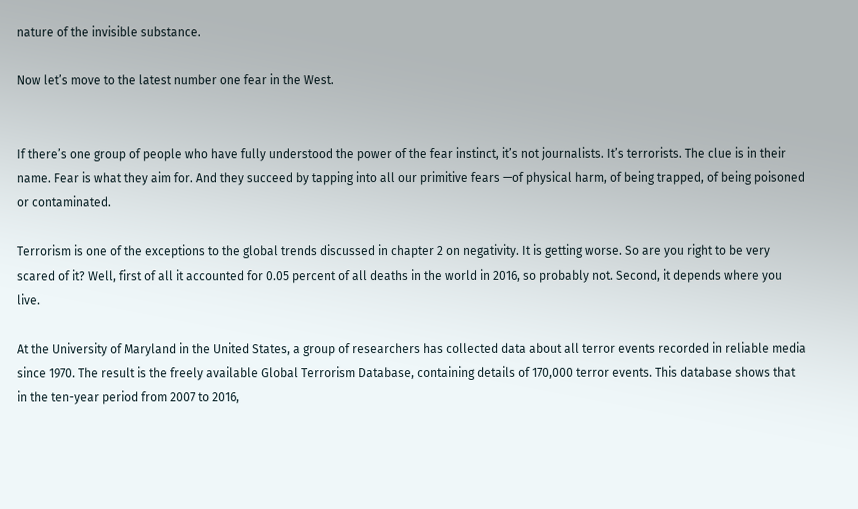nature of the invisible substance.

Now let’s move to the latest number one fear in the West.


If there’s one group of people who have fully understood the power of the fear instinct, it’s not journalists. It’s terrorists. The clue is in their name. Fear is what they aim for. And they succeed by tapping into all our primitive fears —of physical harm, of being trapped, of being poisoned or contaminated.

Terrorism is one of the exceptions to the global trends discussed in chapter 2 on negativity. It is getting worse. So are you right to be very scared of it? Well, first of all it accounted for 0.05 percent of all deaths in the world in 2016, so probably not. Second, it depends where you live.

At the University of Maryland in the United States, a group of researchers has collected data about all terror events recorded in reliable media since 1970. The result is the freely available Global Terrorism Database, containing details of 170,000 terror events. This database shows that in the ten-year period from 2007 to 2016,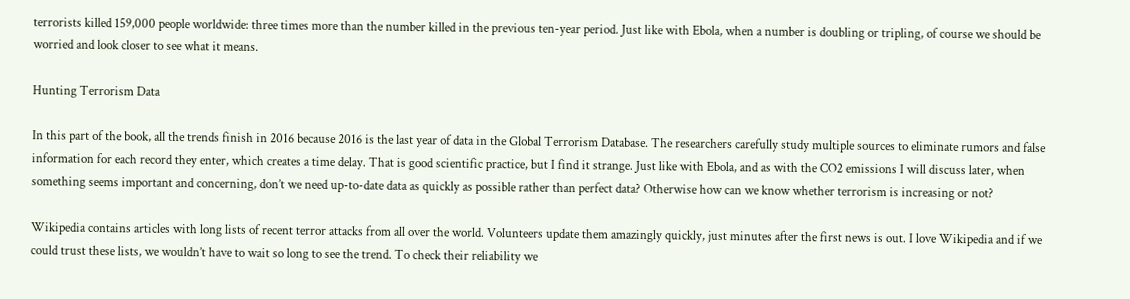terrorists killed 159,000 people worldwide: three times more than the number killed in the previous ten-year period. Just like with Ebola, when a number is doubling or tripling, of course we should be worried and look closer to see what it means.

Hunting Terrorism Data

In this part of the book, all the trends finish in 2016 because 2016 is the last year of data in the Global Terrorism Database. The researchers carefully study multiple sources to eliminate rumors and false information for each record they enter, which creates a time delay. That is good scientific practice, but I find it strange. Just like with Ebola, and as with the CO2 emissions I will discuss later, when something seems important and concerning, don’t we need up-to-date data as quickly as possible rather than perfect data? Otherwise how can we know whether terrorism is increasing or not?

Wikipedia contains articles with long lists of recent terror attacks from all over the world. Volunteers update them amazingly quickly, just minutes after the first news is out. I love Wikipedia and if we could trust these lists, we wouldn’t have to wait so long to see the trend. To check their reliability we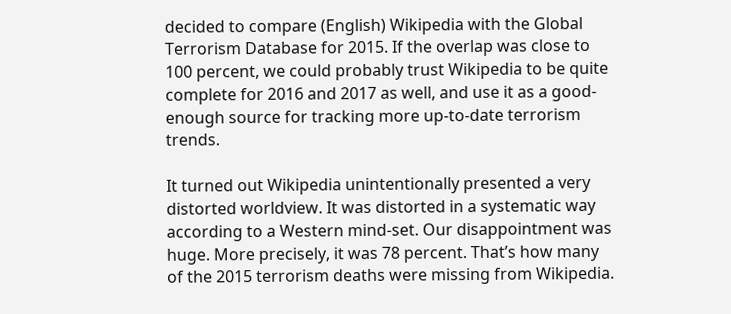decided to compare (English) Wikipedia with the Global Terrorism Database for 2015. If the overlap was close to 100 percent, we could probably trust Wikipedia to be quite complete for 2016 and 2017 as well, and use it as a good-enough source for tracking more up-to-date terrorism trends.

It turned out Wikipedia unintentionally presented a very distorted worldview. It was distorted in a systematic way according to a Western mind-set. Our disappointment was huge. More precisely, it was 78 percent. That’s how many of the 2015 terrorism deaths were missing from Wikipedia.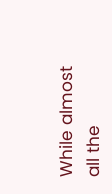While almost all the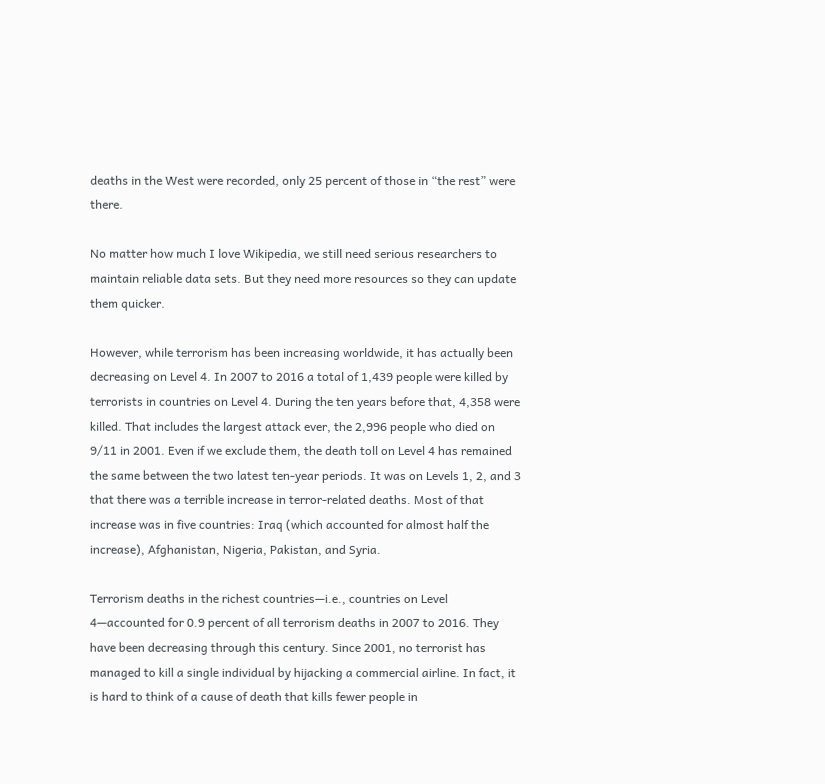deaths in the West were recorded, only 25 percent of those in “the rest” were there.

No matter how much I love Wikipedia, we still need serious researchers to maintain reliable data sets. But they need more resources so they can update them quicker.

However, while terrorism has been increasing worldwide, it has actually been decreasing on Level 4. In 2007 to 2016 a total of 1,439 people were killed by terrorists in countries on Level 4. During the ten years before that, 4,358 were killed. That includes the largest attack ever, the 2,996 people who died on 9/11 in 2001. Even if we exclude them, the death toll on Level 4 has remained the same between the two latest ten-year periods. It was on Levels 1, 2, and 3 that there was a terrible increase in terror-related deaths. Most of that increase was in five countries: Iraq (which accounted for almost half the increase), Afghanistan, Nigeria, Pakistan, and Syria.

Terrorism deaths in the richest countries—i.e., countries on Level 4—accounted for 0.9 percent of all terrorism deaths in 2007 to 2016. They have been decreasing through this century. Since 2001, no terrorist has managed to kill a single individual by hijacking a commercial airline. In fact, it is hard to think of a cause of death that kills fewer people in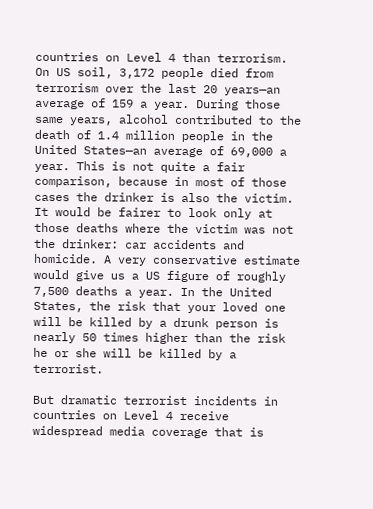countries on Level 4 than terrorism. On US soil, 3,172 people died from terrorism over the last 20 years—an average of 159 a year. During those same years, alcohol contributed to the death of 1.4 million people in the United States—an average of 69,000 a year. This is not quite a fair comparison, because in most of those cases the drinker is also the victim. It would be fairer to look only at those deaths where the victim was not the drinker: car accidents and homicide. A very conservative estimate would give us a US figure of roughly 7,500 deaths a year. In the United States, the risk that your loved one will be killed by a drunk person is nearly 50 times higher than the risk he or she will be killed by a terrorist.

But dramatic terrorist incidents in countries on Level 4 receive widespread media coverage that is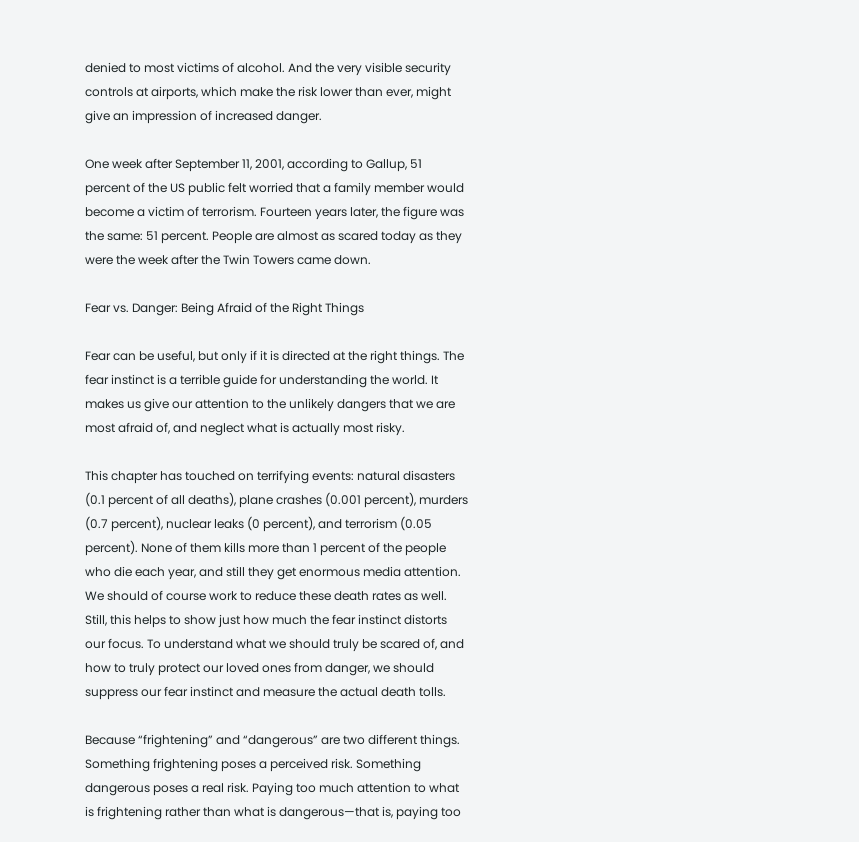denied to most victims of alcohol. And the very visible security controls at airports, which make the risk lower than ever, might give an impression of increased danger.

One week after September 11, 2001, according to Gallup, 51 percent of the US public felt worried that a family member would become a victim of terrorism. Fourteen years later, the figure was the same: 51 percent. People are almost as scared today as they were the week after the Twin Towers came down.

Fear vs. Danger: Being Afraid of the Right Things

Fear can be useful, but only if it is directed at the right things. The fear instinct is a terrible guide for understanding the world. It makes us give our attention to the unlikely dangers that we are most afraid of, and neglect what is actually most risky.

This chapter has touched on terrifying events: natural disasters (0.1 percent of all deaths), plane crashes (0.001 percent), murders (0.7 percent), nuclear leaks (0 percent), and terrorism (0.05 percent). None of them kills more than 1 percent of the people who die each year, and still they get enormous media attention. We should of course work to reduce these death rates as well. Still, this helps to show just how much the fear instinct distorts our focus. To understand what we should truly be scared of, and how to truly protect our loved ones from danger, we should suppress our fear instinct and measure the actual death tolls.

Because “frightening” and “dangerous” are two different things. Something frightening poses a perceived risk. Something dangerous poses a real risk. Paying too much attention to what is frightening rather than what is dangerous—that is, paying too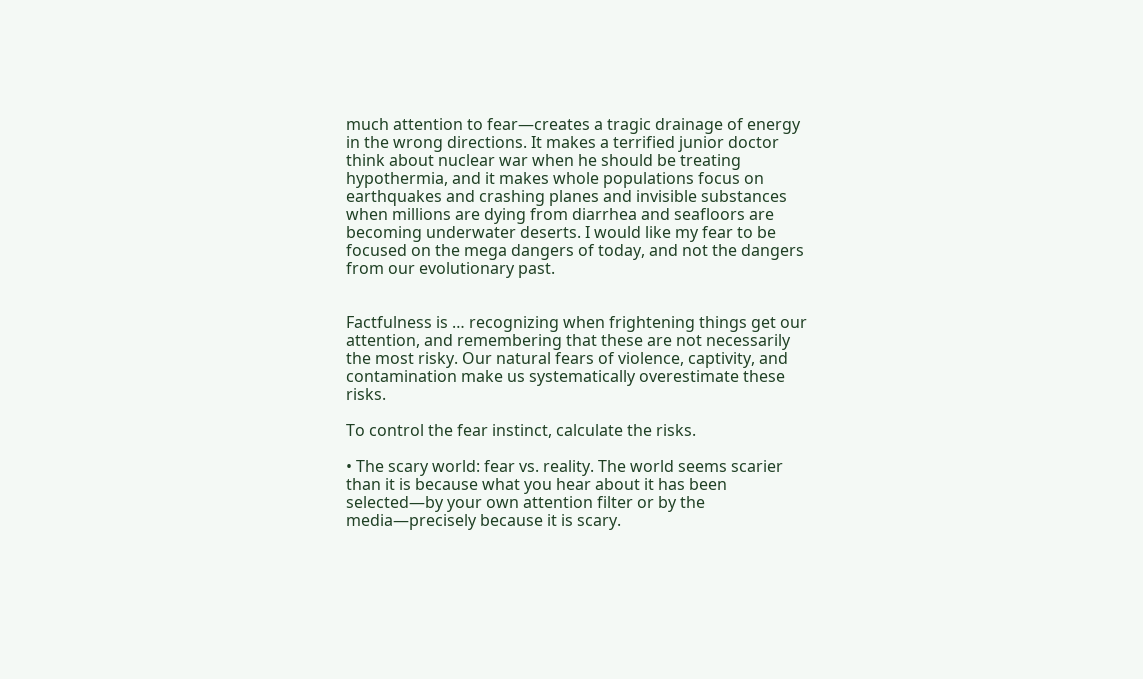much attention to fear—creates a tragic drainage of energy in the wrong directions. It makes a terrified junior doctor think about nuclear war when he should be treating hypothermia, and it makes whole populations focus on earthquakes and crashing planes and invisible substances when millions are dying from diarrhea and seafloors are becoming underwater deserts. I would like my fear to be focused on the mega dangers of today, and not the dangers from our evolutionary past.


Factfulness is … recognizing when frightening things get our attention, and remembering that these are not necessarily the most risky. Our natural fears of violence, captivity, and contamination make us systematically overestimate these risks.

To control the fear instinct, calculate the risks.

• The scary world: fear vs. reality. The world seems scarier than it is because what you hear about it has been selected—by your own attention filter or by the media—precisely because it is scary.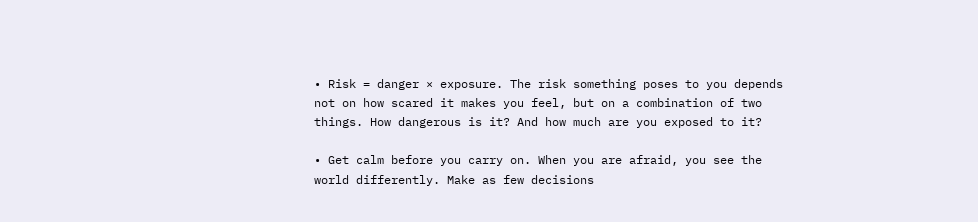• Risk = danger × exposure. The risk something poses to you depends not on how scared it makes you feel, but on a combination of two things. How dangerous is it? And how much are you exposed to it?

• Get calm before you carry on. When you are afraid, you see the world differently. Make as few decisions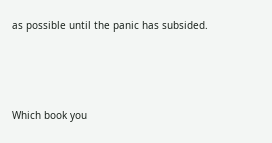as possible until the panic has subsided.





Which book you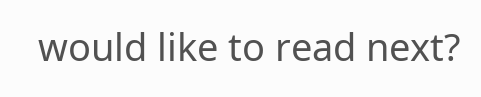would like to read next?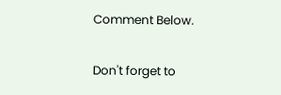Comment Below.

Don't forget to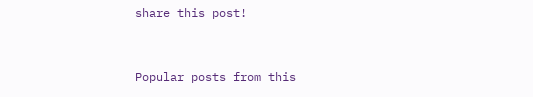share this post!


Popular posts from this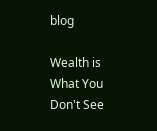blog

Wealth is What You Don't See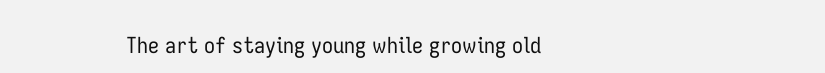The art of staying young while growing old